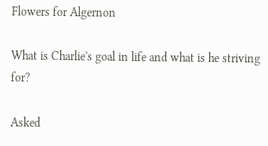Flowers for Algernon

What is Charlie's goal in life and what is he striving for?

Asked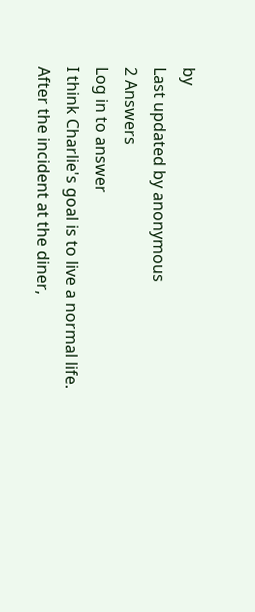by
Last updated by anonymous
2 Answers
Log in to answer
I think Charlie's goal is to live a normal life.
After the incident at the diner,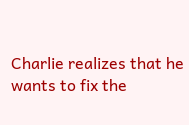Charlie realizes that he wants to fix the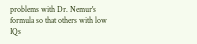problems with Dr. Nemur's formula so that others with low IQs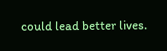could lead better lives.